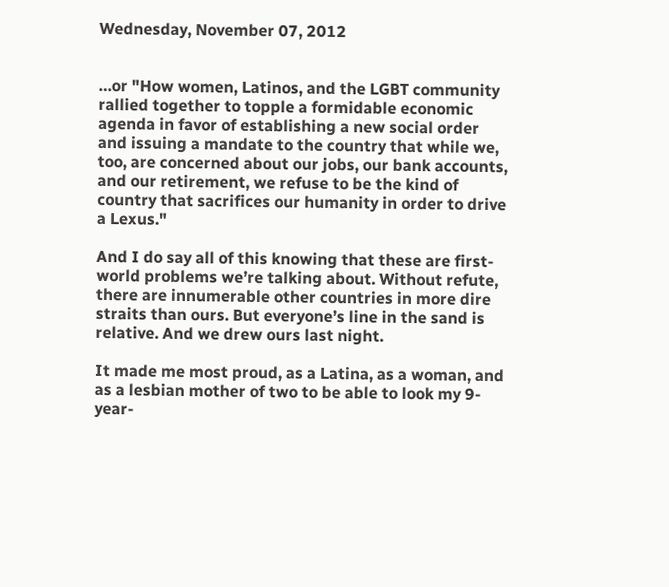Wednesday, November 07, 2012


…or "How women, Latinos, and the LGBT community rallied together to topple a formidable economic agenda in favor of establishing a new social order and issuing a mandate to the country that while we, too, are concerned about our jobs, our bank accounts, and our retirement, we refuse to be the kind of country that sacrifices our humanity in order to drive a Lexus."

And I do say all of this knowing that these are first-world problems we’re talking about. Without refute, there are innumerable other countries in more dire straits than ours. But everyone’s line in the sand is relative. And we drew ours last night.

It made me most proud, as a Latina, as a woman, and as a lesbian mother of two to be able to look my 9-year-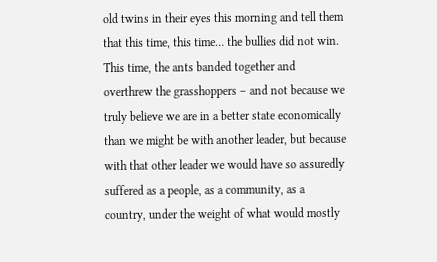old twins in their eyes this morning and tell them that this time, this time… the bullies did not win. This time, the ants banded together and overthrew the grasshoppers – and not because we truly believe we are in a better state economically than we might be with another leader, but because with that other leader we would have so assuredly suffered as a people, as a community, as a country, under the weight of what would mostly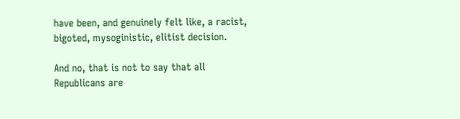have been, and genuinely felt like, a racist, bigoted, mysoginistic, elitist decision.

And no, that is not to say that all Republicans are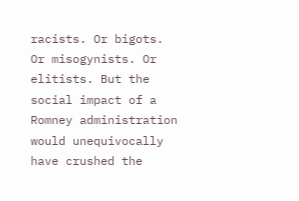racists. Or bigots. Or misogynists. Or elitists. But the social impact of a Romney administration would unequivocally have crushed the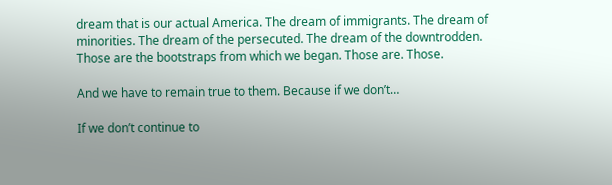dream that is our actual America. The dream of immigrants. The dream of minorities. The dream of the persecuted. The dream of the downtrodden. Those are the bootstraps from which we began. Those are. Those.

And we have to remain true to them. Because if we don’t…

If we don’t continue to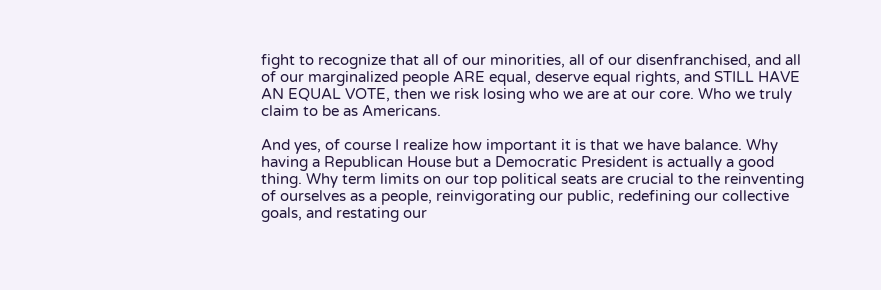fight to recognize that all of our minorities, all of our disenfranchised, and all of our marginalized people ARE equal, deserve equal rights, and STILL HAVE AN EQUAL VOTE, then we risk losing who we are at our core. Who we truly claim to be as Americans.

And yes, of course I realize how important it is that we have balance. Why having a Republican House but a Democratic President is actually a good thing. Why term limits on our top political seats are crucial to the reinventing of ourselves as a people, reinvigorating our public, redefining our collective goals, and restating our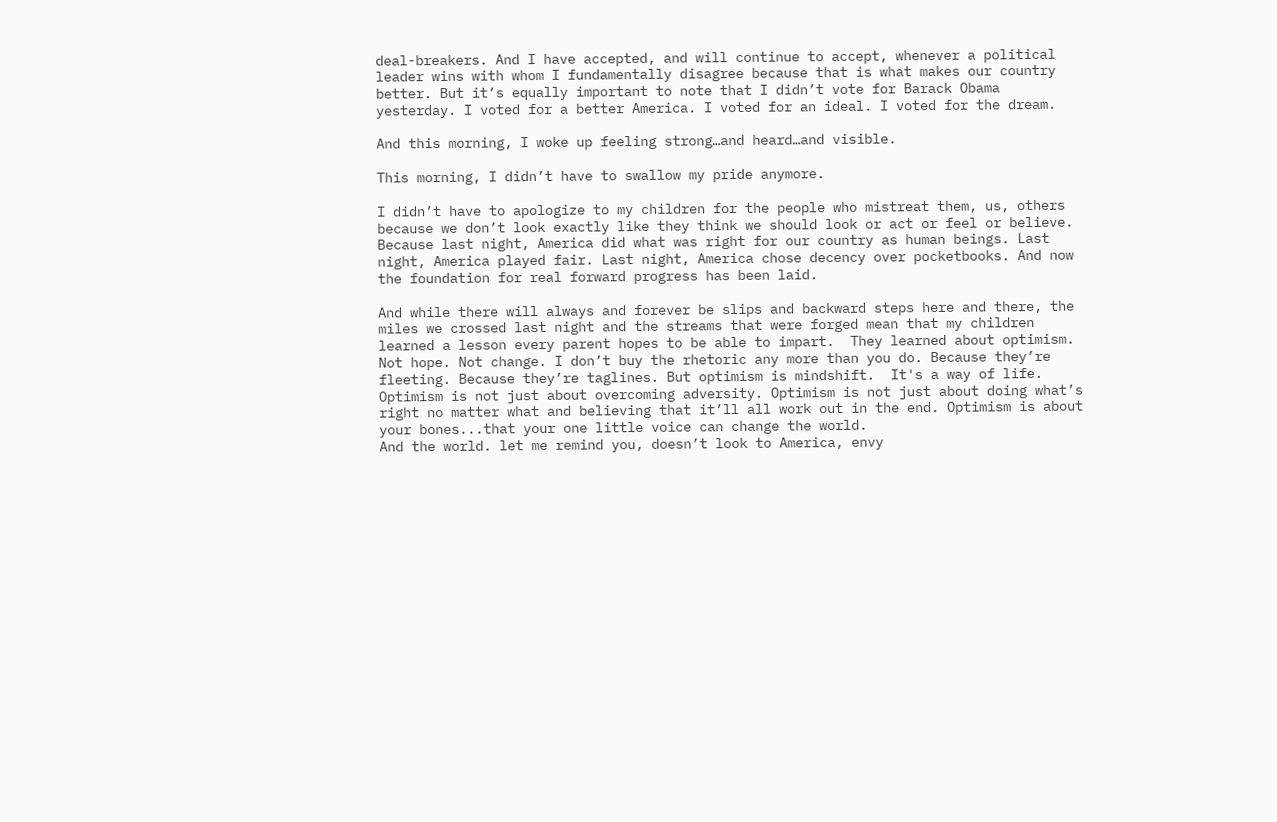deal-breakers. And I have accepted, and will continue to accept, whenever a political leader wins with whom I fundamentally disagree because that is what makes our country better. But it’s equally important to note that I didn’t vote for Barack Obama yesterday. I voted for a better America. I voted for an ideal. I voted for the dream.

And this morning, I woke up feeling strong…and heard…and visible.

This morning, I didn’t have to swallow my pride anymore.

I didn’t have to apologize to my children for the people who mistreat them, us, others because we don’t look exactly like they think we should look or act or feel or believe. Because last night, America did what was right for our country as human beings. Last night, America played fair. Last night, America chose decency over pocketbooks. And now the foundation for real forward progress has been laid.

And while there will always and forever be slips and backward steps here and there, the miles we crossed last night and the streams that were forged mean that my children learned a lesson every parent hopes to be able to impart.  They learned about optimism. Not hope. Not change. I don’t buy the rhetoric any more than you do. Because they’re fleeting. Because they’re taglines. But optimism is mindshift.  It's a way of life. Optimism is not just about overcoming adversity. Optimism is not just about doing what’s right no matter what and believing that it’ll all work out in the end. Optimism is about your bones...that your one little voice can change the world.
And the world. let me remind you, doesn’t look to America, envy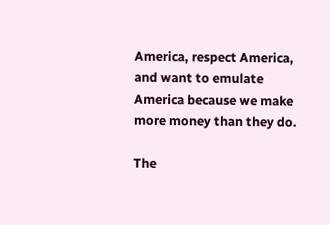America, respect America, and want to emulate America because we make more money than they do.

The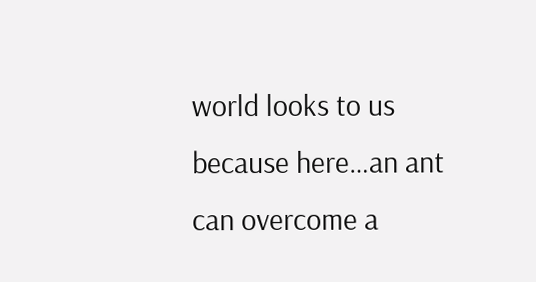world looks to us because here…an ant can overcome a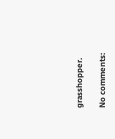grasshopper.

No comments: